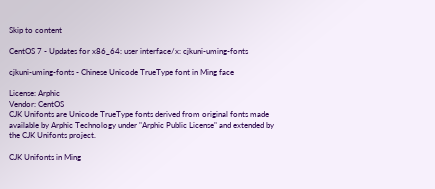Skip to content

CentOS 7 - Updates for x86_64: user interface/x: cjkuni-uming-fonts

cjkuni-uming-fonts - Chinese Unicode TrueType font in Ming face

License: Arphic
Vendor: CentOS
CJK Unifonts are Unicode TrueType fonts derived from original fonts made
available by Arphic Technology under "Arphic Public License" and extended by
the CJK Unifonts project.

CJK Unifonts in Ming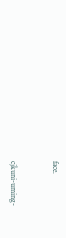face.


cjkuni-uming-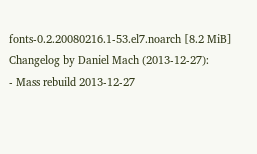fonts-0.2.20080216.1-53.el7.noarch [8.2 MiB] Changelog by Daniel Mach (2013-12-27):
- Mass rebuild 2013-12-27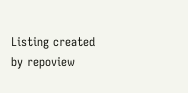Listing created by repoview